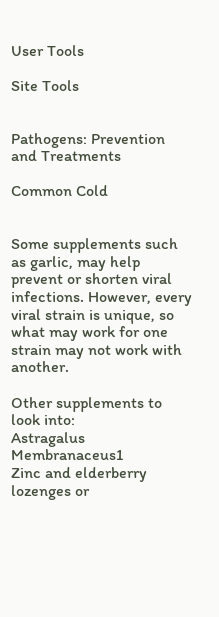User Tools

Site Tools


Pathogens: Prevention and Treatments

Common Cold


Some supplements such as garlic, may help prevent or shorten viral infections. However, every viral strain is unique, so what may work for one strain may not work with another.

Other supplements to look into:
Astragalus Membranaceus1
Zinc and elderberry lozenges or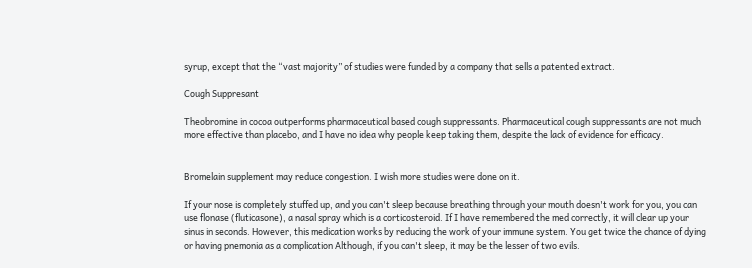syrup, except that the “vast majority” of studies were funded by a company that sells a patented extract.

Cough Suppresant

Theobromine in cocoa outperforms pharmaceutical based cough suppressants. Pharmaceutical cough suppressants are not much more effective than placebo, and I have no idea why people keep taking them, despite the lack of evidence for efficacy.


Bromelain supplement may reduce congestion. I wish more studies were done on it.

If your nose is completely stuffed up, and you can't sleep because breathing through your mouth doesn't work for you, you can use flonase (fluticasone), a nasal spray which is a corticosteroid. If I have remembered the med correctly, it will clear up your sinus in seconds. However, this medication works by reducing the work of your immune system. You get twice the chance of dying or having pnemonia as a complication Although, if you can't sleep, it may be the lesser of two evils.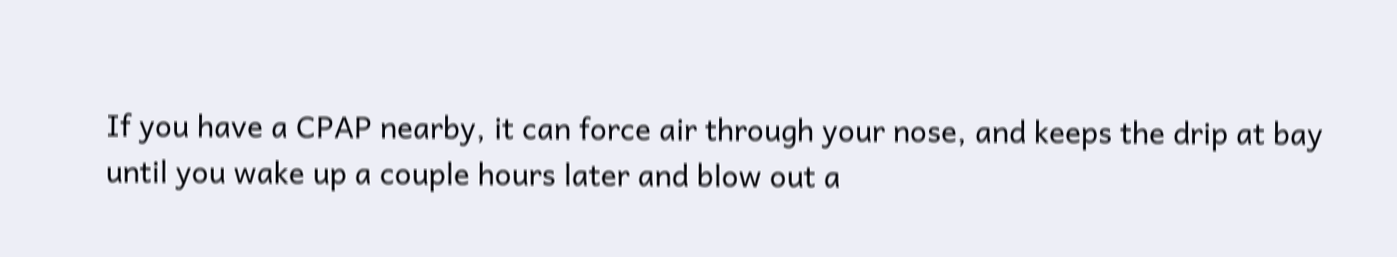If you have a CPAP nearby, it can force air through your nose, and keeps the drip at bay until you wake up a couple hours later and blow out a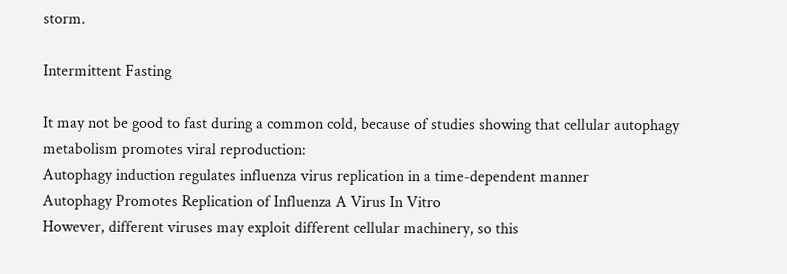storm.

Intermittent Fasting

It may not be good to fast during a common cold, because of studies showing that cellular autophagy metabolism promotes viral reproduction:
Autophagy induction regulates influenza virus replication in a time-dependent manner
Autophagy Promotes Replication of Influenza A Virus In Vitro
However, different viruses may exploit different cellular machinery, so this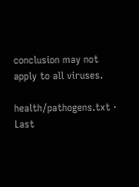conclusion may not apply to all viruses.

health/pathogens.txt · Last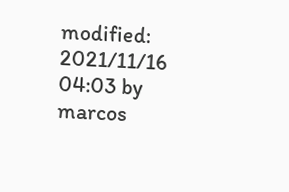modified: 2021/11/16 04:03 by marcos